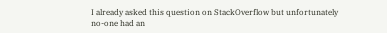I already asked this question on StackOverflow but unfortunately no-one had an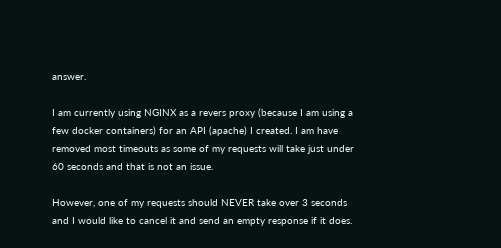answer.

I am currently using NGINX as a revers proxy (because I am using a few docker containers) for an API (apache) I created. I am have removed most timeouts as some of my requests will take just under 60 seconds and that is not an issue.

However, one of my requests should NEVER take over 3 seconds and I would like to cancel it and send an empty response if it does.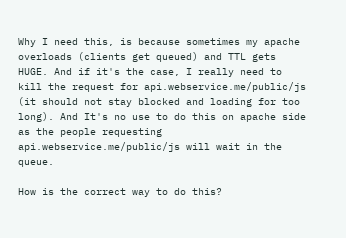Why I need this, is because sometimes my apache overloads (clients get queued) and TTL gets HUGE. And if it's the case, I really need to kill the request for api.webservice.me/public/js (it should not stay blocked and loading for too long). And It's no use to do this on apache side as the people requesting api.webservice.me/public/js will wait in the queue.

How is the correct way to do this?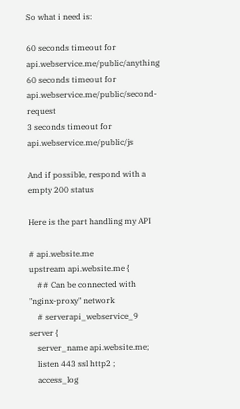So what i need is:

60 seconds timeout for api.webservice.me/public/anything
60 seconds timeout for api.webservice.me/public/second-request
3 seconds timeout for api.webservice.me/public/js

And if possible, respond with a empty 200 status

Here is the part handling my API

# api.website.me
upstream api.website.me {
    ## Can be connected with "nginx-proxy" network
    # serverapi_webservice_9
server {
    server_name api.website.me;
    listen 443 ssl http2 ;
    access_log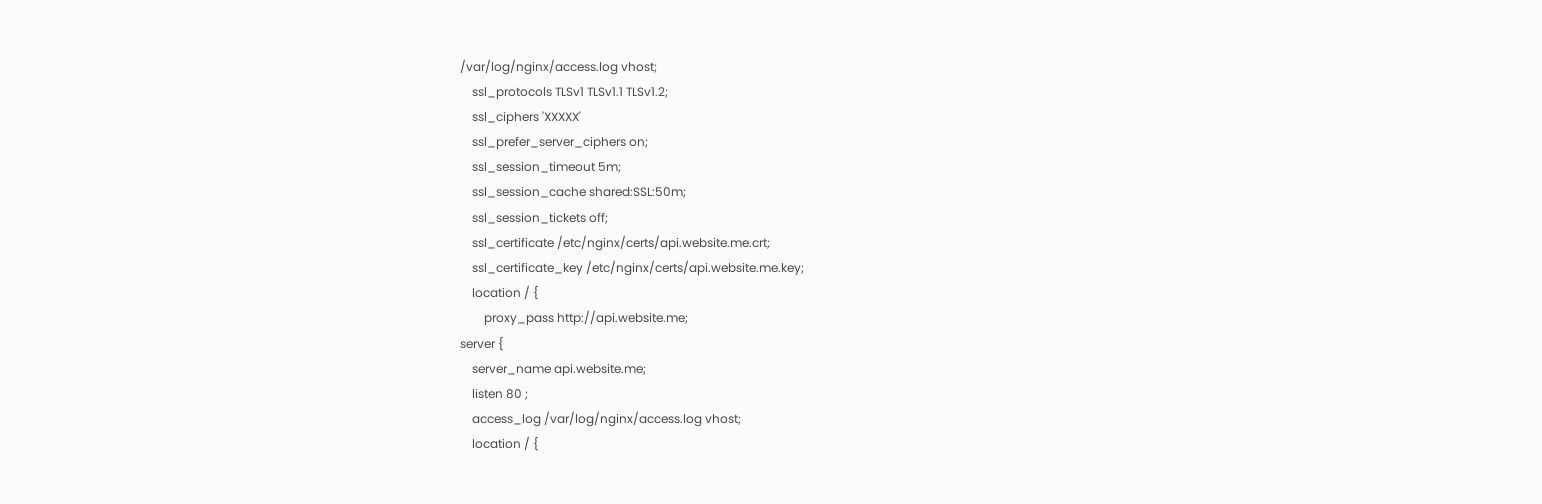/var/log/nginx/access.log vhost;
    ssl_protocols TLSv1 TLSv1.1 TLSv1.2;
    ssl_ciphers 'XXXXX'
    ssl_prefer_server_ciphers on;
    ssl_session_timeout 5m;
    ssl_session_cache shared:SSL:50m;
    ssl_session_tickets off;
    ssl_certificate /etc/nginx/certs/api.website.me.crt;
    ssl_certificate_key /etc/nginx/certs/api.website.me.key;
    location / {
        proxy_pass http://api.website.me;
server {
    server_name api.website.me;
    listen 80 ;
    access_log /var/log/nginx/access.log vhost;
    location / {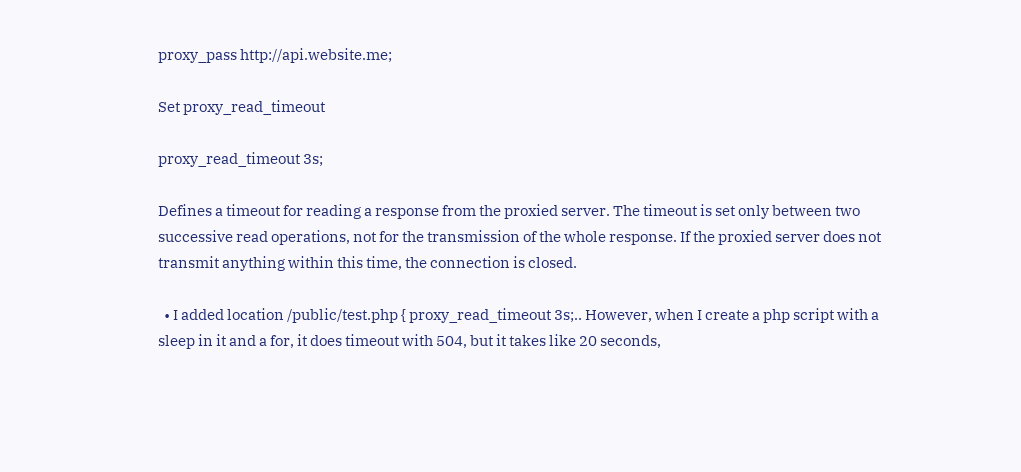proxy_pass http://api.website.me;

Set proxy_read_timeout

proxy_read_timeout 3s;

Defines a timeout for reading a response from the proxied server. The timeout is set only between two successive read operations, not for the transmission of the whole response. If the proxied server does not transmit anything within this time, the connection is closed.

  • I added location /public/test.php { proxy_read_timeout 3s;.. However, when I create a php script with a sleep in it and a for, it does timeout with 504, but it takes like 20 seconds,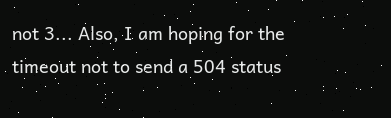not 3... Also, I am hoping for the timeout not to send a 504 status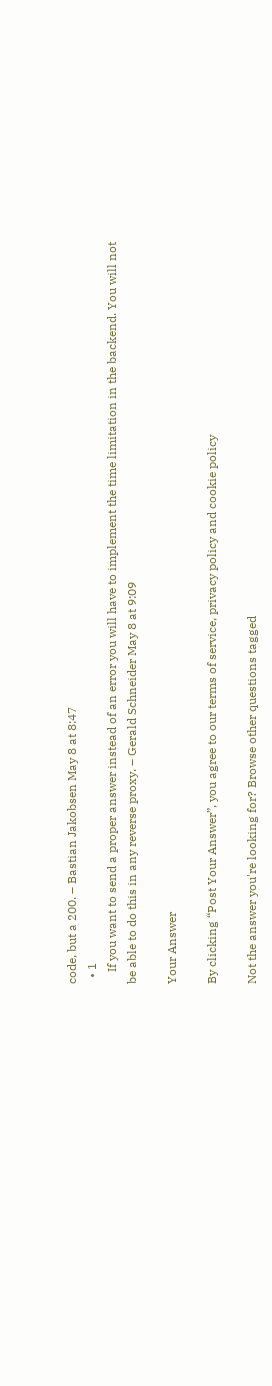code, but a 200. – Bastian Jakobsen May 8 at 8:47
  • 1
    If you want to send a proper answer instead of an error you will have to implement the time limitation in the backend. You will not be able to do this in any reverse proxy. – Gerald Schneider May 8 at 9:09

Your Answer

By clicking “Post Your Answer”, you agree to our terms of service, privacy policy and cookie policy

Not the answer you're looking for? Browse other questions tagged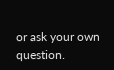or ask your own question.